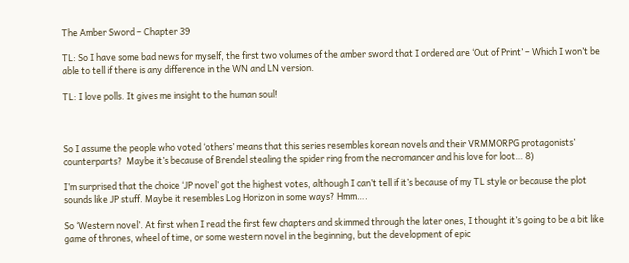The Amber Sword – Chapter 39

TL: So I have some bad news for myself, the first two volumes of the amber sword that I ordered are ‘Out of Print’ – Which I won’t be able to tell if there is any difference in the WN and LN version.

TL: I love polls. It gives me insight to the human soul!



So I assume the people who voted ‘others’ means that this series resembles korean novels and their VRMMORPG protagonists’ counterparts?  Maybe it’s because of Brendel stealing the spider ring from the necromancer and his love for loot… 8)

I’m surprised that the choice ‘JP novel’ got the highest votes, although I can’t tell if it’s because of my TL style or because the plot sounds like JP stuff. Maybe it resembles Log Horizon in some ways? Hmm….

So ‘Western novel’. At first when I read the first few chapters and skimmed through the later ones, I thought it’s going to be a bit like game of thrones, wheel of time, or some western novel in the beginning, but the development of epic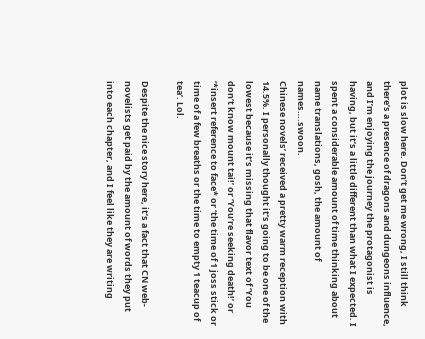plot is slow here. Don’t get me wrong, I still think there’s a presence of dragons and dungeons influence, and I’m enjoying the journey the protagonist is having, but it’s a little different than what I expected. I spent a considerable amount of time thinking about name translations, gosh, the amount of names….swoon.
Chinese novels’ received a pretty warm reception with 14.5%. I personally thought it’s going to be one of the lowest because it’s missing that flavor text of ‘You don’t know mount tai!’ or ‘You’re seeking death!’ or ‘*insert reference to face* or ‘the time of 1 joss stick or time of a few breaths or the time to empty 1 teacup of tea’. Lol.

Despite the nice story here, it’s a fact that CN web-novelists get paid by the amount of words they put into each chapter, and I feel like they are writing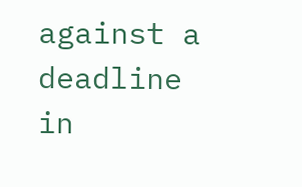against a deadline in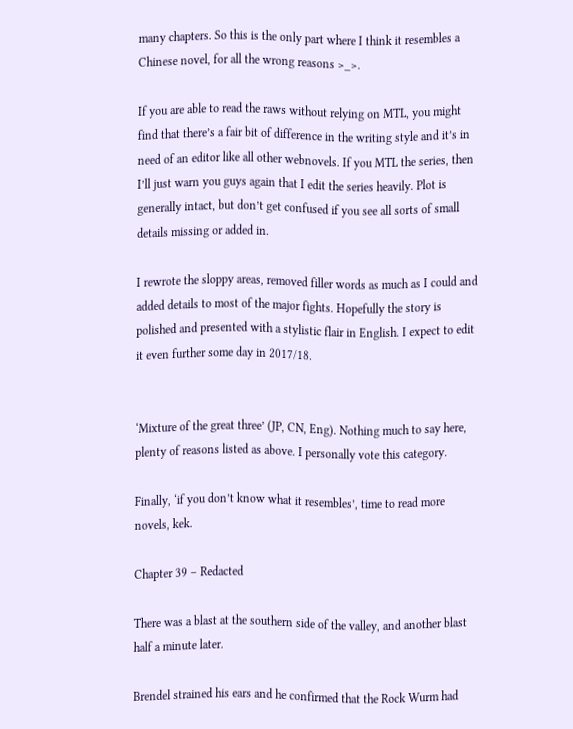many chapters. So this is the only part where I think it resembles a Chinese novel, for all the wrong reasons >_>.

If you are able to read the raws without relying on MTL, you might find that there’s a fair bit of difference in the writing style and it’s in need of an editor like all other webnovels. If you MTL the series, then I’ll just warn you guys again that I edit the series heavily. Plot is generally intact, but don’t get confused if you see all sorts of small details missing or added in.

I rewrote the sloppy areas, removed filler words as much as I could and added details to most of the major fights. Hopefully the story is polished and presented with a stylistic flair in English. I expect to edit it even further some day in 2017/18.


‘Mixture of the great three’ (JP, CN, Eng). Nothing much to say here, plenty of reasons listed as above. I personally vote this category.

Finally, ‘if you don’t know what it resembles’, time to read more novels, kek.

Chapter 39 – Redacted

There was a blast at the southern side of the valley, and another blast half a minute later.

Brendel strained his ears and he confirmed that the Rock Wurm had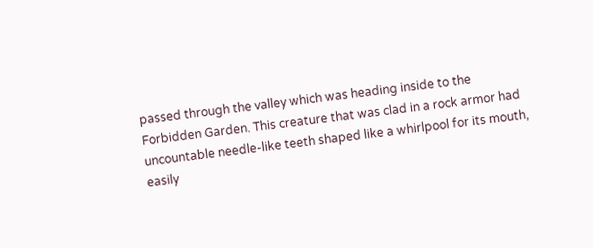passed through the valley which was heading inside to the Forbidden Garden. This creature that was clad in a rock armor had uncountable needle-like teeth shaped like a whirlpool for its mouth, easily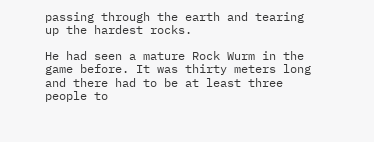passing through the earth and tearing up the hardest rocks.

He had seen a mature Rock Wurm in the game before. It was thirty meters long and there had to be at least three people to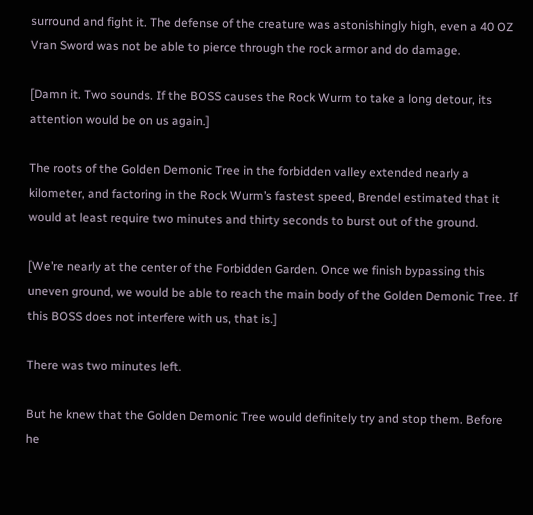surround and fight it. The defense of the creature was astonishingly high, even a 40 OZ Vran Sword was not be able to pierce through the rock armor and do damage.

[Damn it. Two sounds. If the BOSS causes the Rock Wurm to take a long detour, its attention would be on us again.]

The roots of the Golden Demonic Tree in the forbidden valley extended nearly a kilometer, and factoring in the Rock Wurm’s fastest speed, Brendel estimated that it would at least require two minutes and thirty seconds to burst out of the ground.

[We’re nearly at the center of the Forbidden Garden. Once we finish bypassing this uneven ground, we would be able to reach the main body of the Golden Demonic Tree. If this BOSS does not interfere with us, that is.]

There was two minutes left.

But he knew that the Golden Demonic Tree would definitely try and stop them. Before he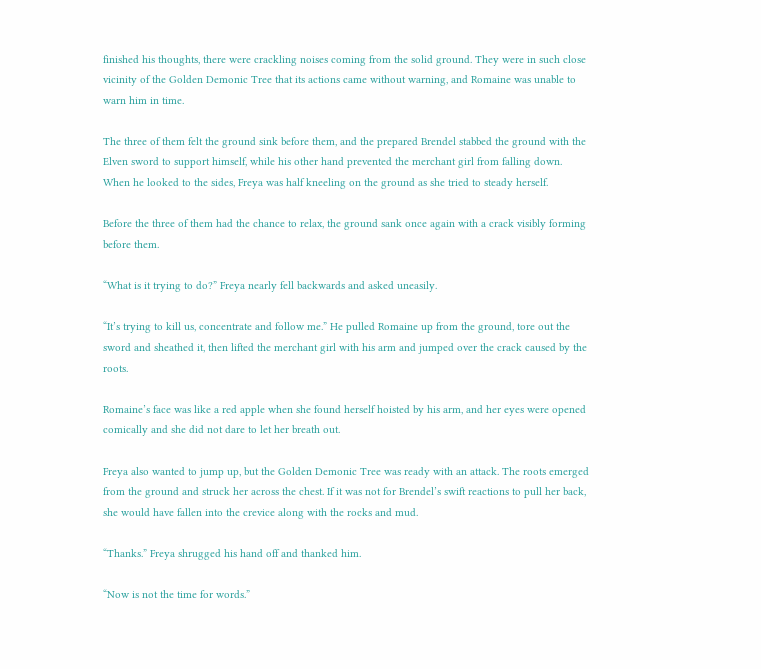finished his thoughts, there were crackling noises coming from the solid ground. They were in such close vicinity of the Golden Demonic Tree that its actions came without warning, and Romaine was unable to warn him in time.

The three of them felt the ground sink before them, and the prepared Brendel stabbed the ground with the Elven sword to support himself, while his other hand prevented the merchant girl from falling down. When he looked to the sides, Freya was half kneeling on the ground as she tried to steady herself.

Before the three of them had the chance to relax, the ground sank once again with a crack visibly forming before them.

“What is it trying to do?” Freya nearly fell backwards and asked uneasily.

“It’s trying to kill us, concentrate and follow me.” He pulled Romaine up from the ground, tore out the sword and sheathed it, then lifted the merchant girl with his arm and jumped over the crack caused by the roots.

Romaine’s face was like a red apple when she found herself hoisted by his arm, and her eyes were opened comically and she did not dare to let her breath out.

Freya also wanted to jump up, but the Golden Demonic Tree was ready with an attack. The roots emerged from the ground and struck her across the chest. If it was not for Brendel’s swift reactions to pull her back, she would have fallen into the crevice along with the rocks and mud.

“Thanks.” Freya shrugged his hand off and thanked him.

“Now is not the time for words.”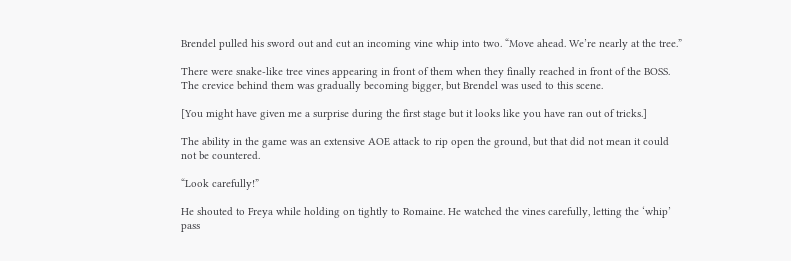Brendel pulled his sword out and cut an incoming vine whip into two. “Move ahead. We’re nearly at the tree.”

There were snake-like tree vines appearing in front of them when they finally reached in front of the BOSS. The crevice behind them was gradually becoming bigger, but Brendel was used to this scene.

[You might have given me a surprise during the first stage but it looks like you have ran out of tricks.]

The ability in the game was an extensive AOE attack to rip open the ground, but that did not mean it could not be countered.

“Look carefully!”

He shouted to Freya while holding on tightly to Romaine. He watched the vines carefully, letting the ‘whip’ pass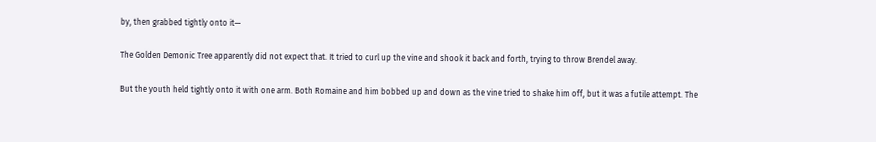by, then grabbed tightly onto it—

The Golden Demonic Tree apparently did not expect that. It tried to curl up the vine and shook it back and forth, trying to throw Brendel away.

But the youth held tightly onto it with one arm. Both Romaine and him bobbed up and down as the vine tried to shake him off, but it was a futile attempt. The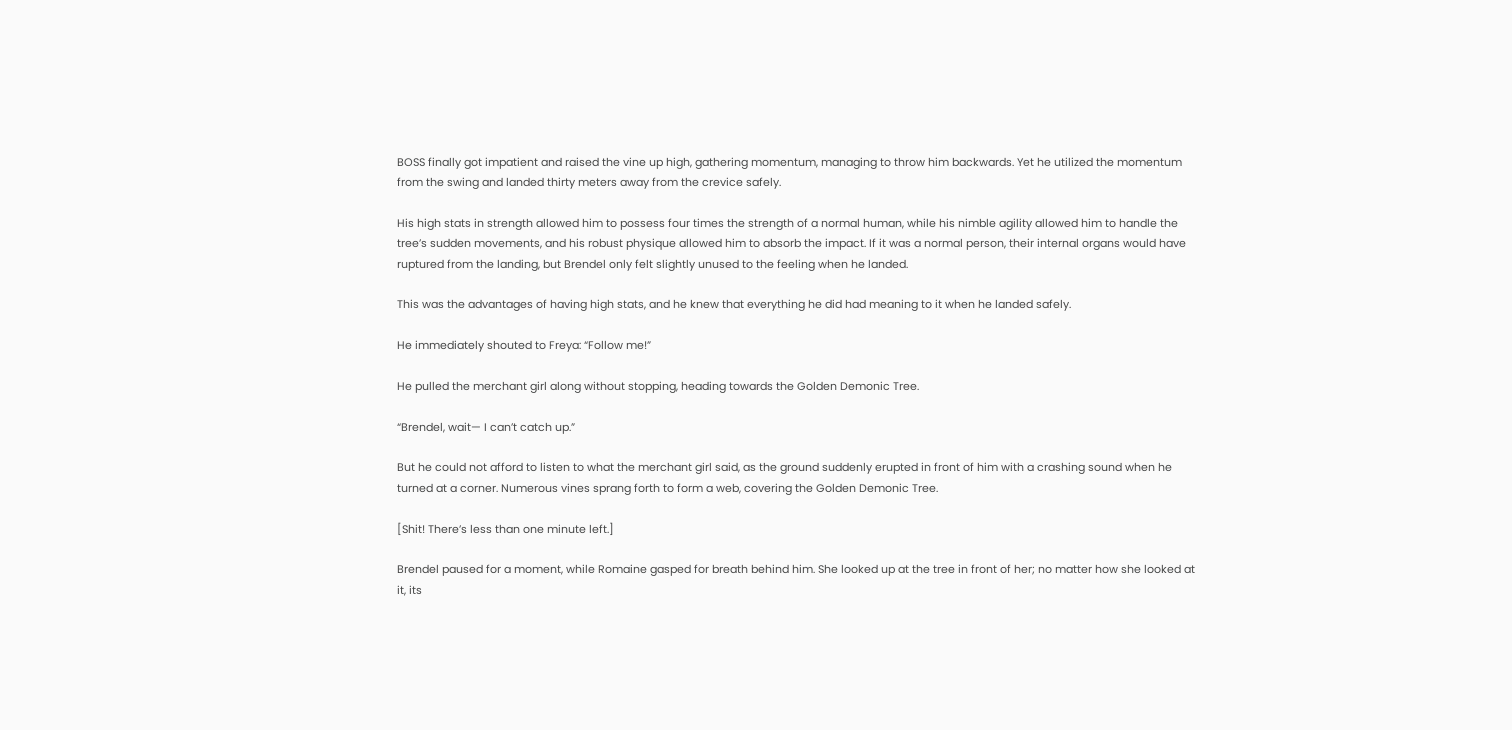BOSS finally got impatient and raised the vine up high, gathering momentum, managing to throw him backwards. Yet he utilized the momentum from the swing and landed thirty meters away from the crevice safely.

His high stats in strength allowed him to possess four times the strength of a normal human, while his nimble agility allowed him to handle the tree’s sudden movements, and his robust physique allowed him to absorb the impact. If it was a normal person, their internal organs would have ruptured from the landing, but Brendel only felt slightly unused to the feeling when he landed.

This was the advantages of having high stats, and he knew that everything he did had meaning to it when he landed safely.

He immediately shouted to Freya: “Follow me!”

He pulled the merchant girl along without stopping, heading towards the Golden Demonic Tree.

“Brendel, wait— I can’t catch up.”

But he could not afford to listen to what the merchant girl said, as the ground suddenly erupted in front of him with a crashing sound when he turned at a corner. Numerous vines sprang forth to form a web, covering the Golden Demonic Tree.

[Shit! There’s less than one minute left.]

Brendel paused for a moment, while Romaine gasped for breath behind him. She looked up at the tree in front of her; no matter how she looked at it, its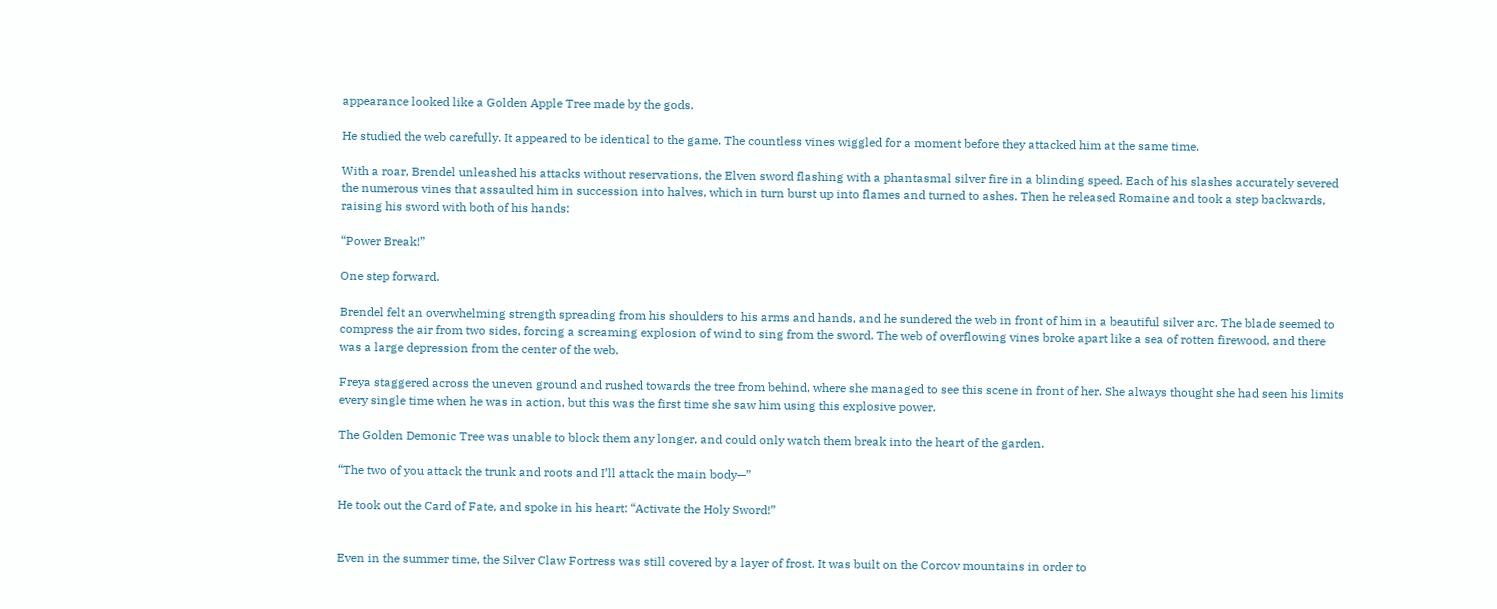appearance looked like a Golden Apple Tree made by the gods.

He studied the web carefully. It appeared to be identical to the game. The countless vines wiggled for a moment before they attacked him at the same time.

With a roar, Brendel unleashed his attacks without reservations, the Elven sword flashing with a phantasmal silver fire in a blinding speed. Each of his slashes accurately severed the numerous vines that assaulted him in succession into halves, which in turn burst up into flames and turned to ashes. Then he released Romaine and took a step backwards, raising his sword with both of his hands:

“Power Break!”

One step forward.

Brendel felt an overwhelming strength spreading from his shoulders to his arms and hands, and he sundered the web in front of him in a beautiful silver arc. The blade seemed to compress the air from two sides, forcing a screaming explosion of wind to sing from the sword. The web of overflowing vines broke apart like a sea of rotten firewood, and there was a large depression from the center of the web.

Freya staggered across the uneven ground and rushed towards the tree from behind, where she managed to see this scene in front of her. She always thought she had seen his limits every single time when he was in action, but this was the first time she saw him using this explosive power.

The Golden Demonic Tree was unable to block them any longer, and could only watch them break into the heart of the garden.

“The two of you attack the trunk and roots and I’ll attack the main body—”

He took out the Card of Fate, and spoke in his heart: “Activate the Holy Sword!”


Even in the summer time, the Silver Claw Fortress was still covered by a layer of frost. It was built on the Corcov mountains in order to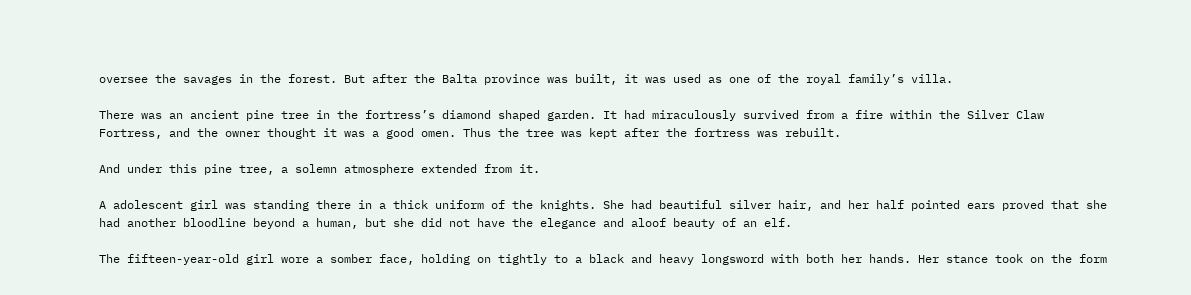oversee the savages in the forest. But after the Balta province was built, it was used as one of the royal family’s villa.

There was an ancient pine tree in the fortress’s diamond shaped garden. It had miraculously survived from a fire within the Silver Claw Fortress, and the owner thought it was a good omen. Thus the tree was kept after the fortress was rebuilt.

And under this pine tree, a solemn atmosphere extended from it.

A adolescent girl was standing there in a thick uniform of the knights. She had beautiful silver hair, and her half pointed ears proved that she had another bloodline beyond a human, but she did not have the elegance and aloof beauty of an elf.

The fifteen-year-old girl wore a somber face, holding on tightly to a black and heavy longsword with both her hands. Her stance took on the form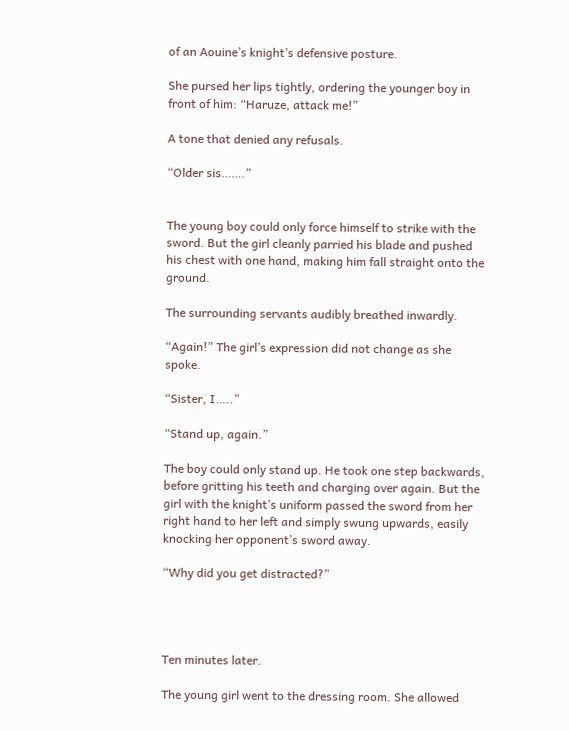of an Aouine’s knight’s defensive posture.

She pursed her lips tightly, ordering the younger boy in front of him: “Haruze, attack me!”

A tone that denied any refusals.

“Older sis…….”


The young boy could only force himself to strike with the sword. But the girl cleanly parried his blade and pushed his chest with one hand, making him fall straight onto the ground.

The surrounding servants audibly breathed inwardly.

“Again!” The girl’s expression did not change as she spoke.

“Sister, I…..”

“Stand up, again.”

The boy could only stand up. He took one step backwards, before gritting his teeth and charging over again. But the girl with the knight’s uniform passed the sword from her right hand to her left and simply swung upwards, easily knocking her opponent’s sword away.

“Why did you get distracted?”




Ten minutes later.

The young girl went to the dressing room. She allowed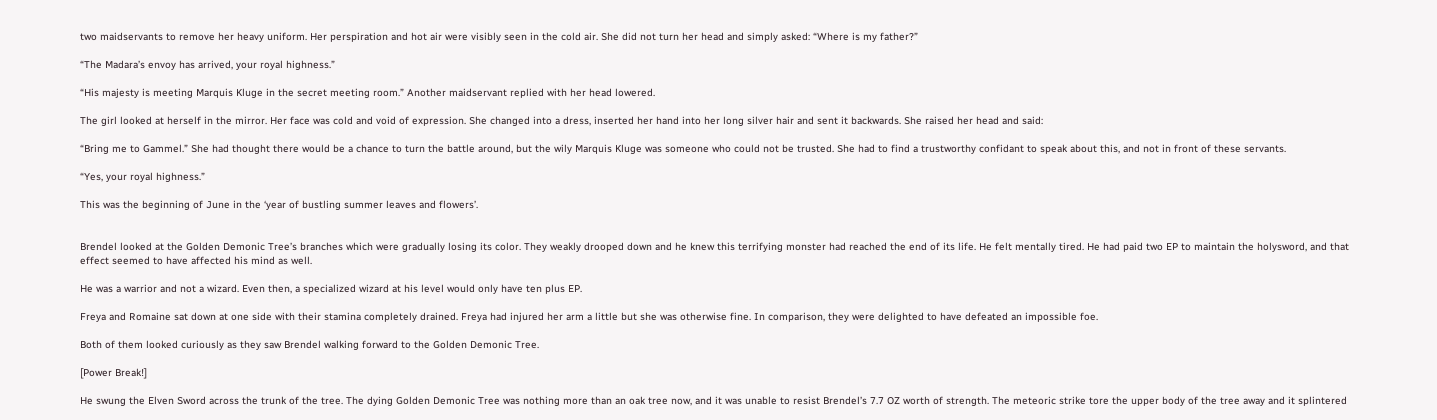two maidservants to remove her heavy uniform. Her perspiration and hot air were visibly seen in the cold air. She did not turn her head and simply asked: “Where is my father?”

“The Madara’s envoy has arrived, your royal highness.”

“His majesty is meeting Marquis Kluge in the secret meeting room.” Another maidservant replied with her head lowered.

The girl looked at herself in the mirror. Her face was cold and void of expression. She changed into a dress, inserted her hand into her long silver hair and sent it backwards. She raised her head and said:

“Bring me to Gammel.” She had thought there would be a chance to turn the battle around, but the wily Marquis Kluge was someone who could not be trusted. She had to find a trustworthy confidant to speak about this, and not in front of these servants.

“Yes, your royal highness.”

This was the beginning of June in the ‘year of bustling summer leaves and flowers’.


Brendel looked at the Golden Demonic Tree’s branches which were gradually losing its color. They weakly drooped down and he knew this terrifying monster had reached the end of its life. He felt mentally tired. He had paid two EP to maintain the holysword, and that effect seemed to have affected his mind as well.

He was a warrior and not a wizard. Even then, a specialized wizard at his level would only have ten plus EP.

Freya and Romaine sat down at one side with their stamina completely drained. Freya had injured her arm a little but she was otherwise fine. In comparison, they were delighted to have defeated an impossible foe.

Both of them looked curiously as they saw Brendel walking forward to the Golden Demonic Tree.

[Power Break!]

He swung the Elven Sword across the trunk of the tree. The dying Golden Demonic Tree was nothing more than an oak tree now, and it was unable to resist Brendel’s 7.7 OZ worth of strength. The meteoric strike tore the upper body of the tree away and it splintered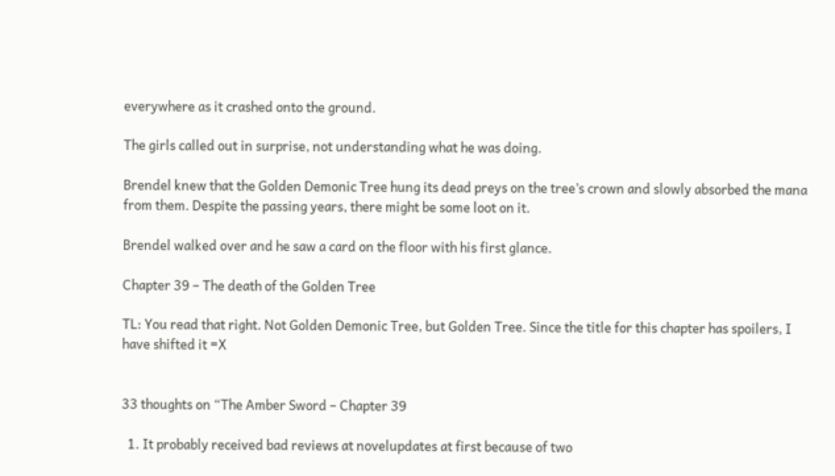everywhere as it crashed onto the ground.

The girls called out in surprise, not understanding what he was doing.

Brendel knew that the Golden Demonic Tree hung its dead preys on the tree’s crown and slowly absorbed the mana from them. Despite the passing years, there might be some loot on it.

Brendel walked over and he saw a card on the floor with his first glance.

Chapter 39 – The death of the Golden Tree

TL: You read that right. Not Golden Demonic Tree, but Golden Tree. Since the title for this chapter has spoilers, I have shifted it =X


33 thoughts on “The Amber Sword – Chapter 39

  1. It probably received bad reviews at novelupdates at first because of two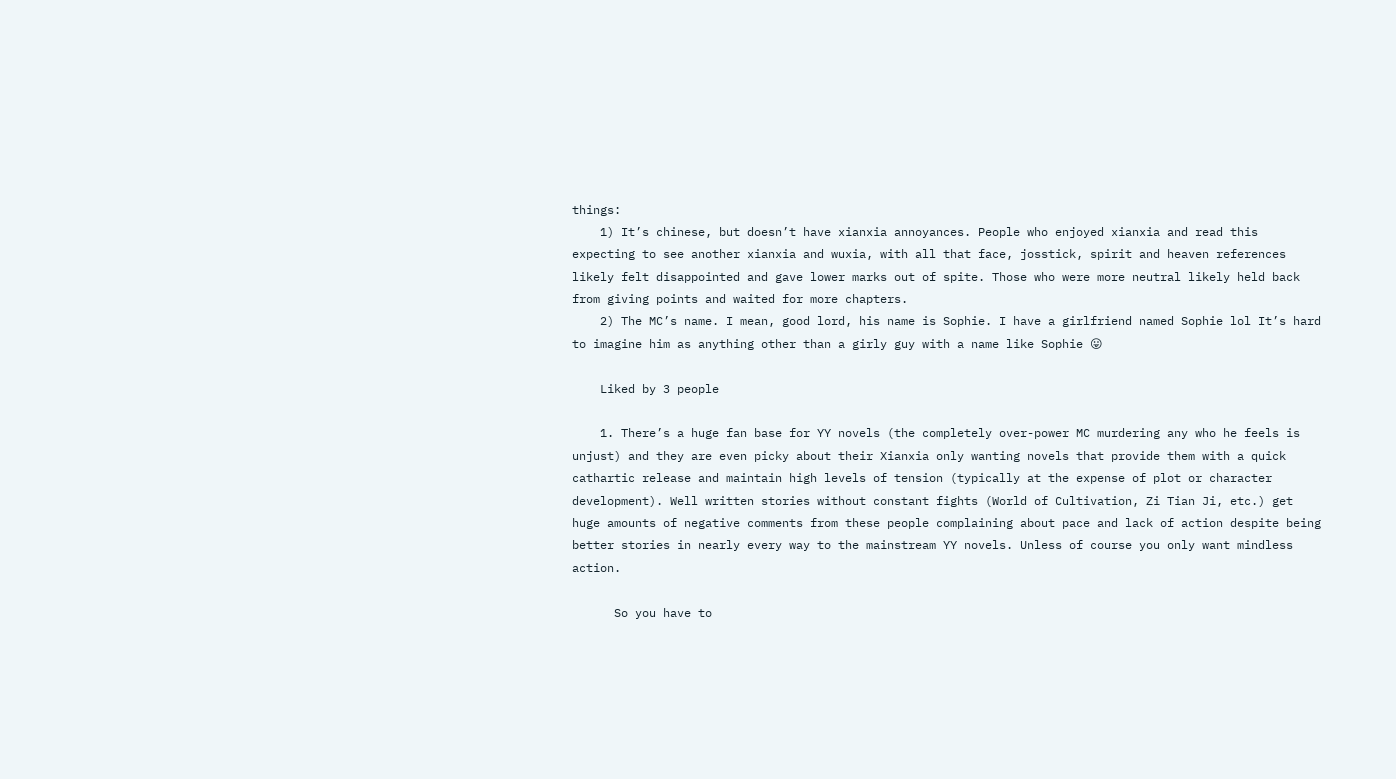things:
    1) It’s chinese, but doesn’t have xianxia annoyances. People who enjoyed xianxia and read this expecting to see another xianxia and wuxia, with all that face, josstick, spirit and heaven references likely felt disappointed and gave lower marks out of spite. Those who were more neutral likely held back from giving points and waited for more chapters.
    2) The MC’s name. I mean, good lord, his name is Sophie. I have a girlfriend named Sophie lol It’s hard to imagine him as anything other than a girly guy with a name like Sophie 😛

    Liked by 3 people

    1. There’s a huge fan base for YY novels (the completely over-power MC murdering any who he feels is unjust) and they are even picky about their Xianxia only wanting novels that provide them with a quick cathartic release and maintain high levels of tension (typically at the expense of plot or character development). Well written stories without constant fights (World of Cultivation, Zi Tian Ji, etc.) get huge amounts of negative comments from these people complaining about pace and lack of action despite being better stories in nearly every way to the mainstream YY novels. Unless of course you only want mindless action.

      So you have to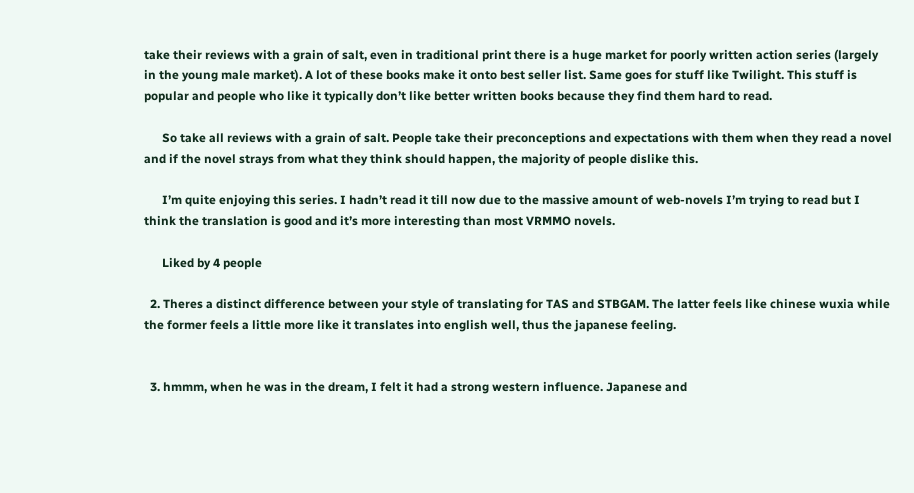take their reviews with a grain of salt, even in traditional print there is a huge market for poorly written action series (largely in the young male market). A lot of these books make it onto best seller list. Same goes for stuff like Twilight. This stuff is popular and people who like it typically don’t like better written books because they find them hard to read.

      So take all reviews with a grain of salt. People take their preconceptions and expectations with them when they read a novel and if the novel strays from what they think should happen, the majority of people dislike this.

      I’m quite enjoying this series. I hadn’t read it till now due to the massive amount of web-novels I’m trying to read but I think the translation is good and it’s more interesting than most VRMMO novels.

      Liked by 4 people

  2. Theres a distinct difference between your style of translating for TAS and STBGAM. The latter feels like chinese wuxia while the former feels a little more like it translates into english well, thus the japanese feeling.


  3. hmmm, when he was in the dream, I felt it had a strong western influence. Japanese and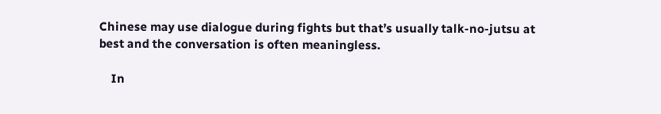Chinese may use dialogue during fights but that’s usually talk-no-jutsu at best and the conversation is often meaningless.

    In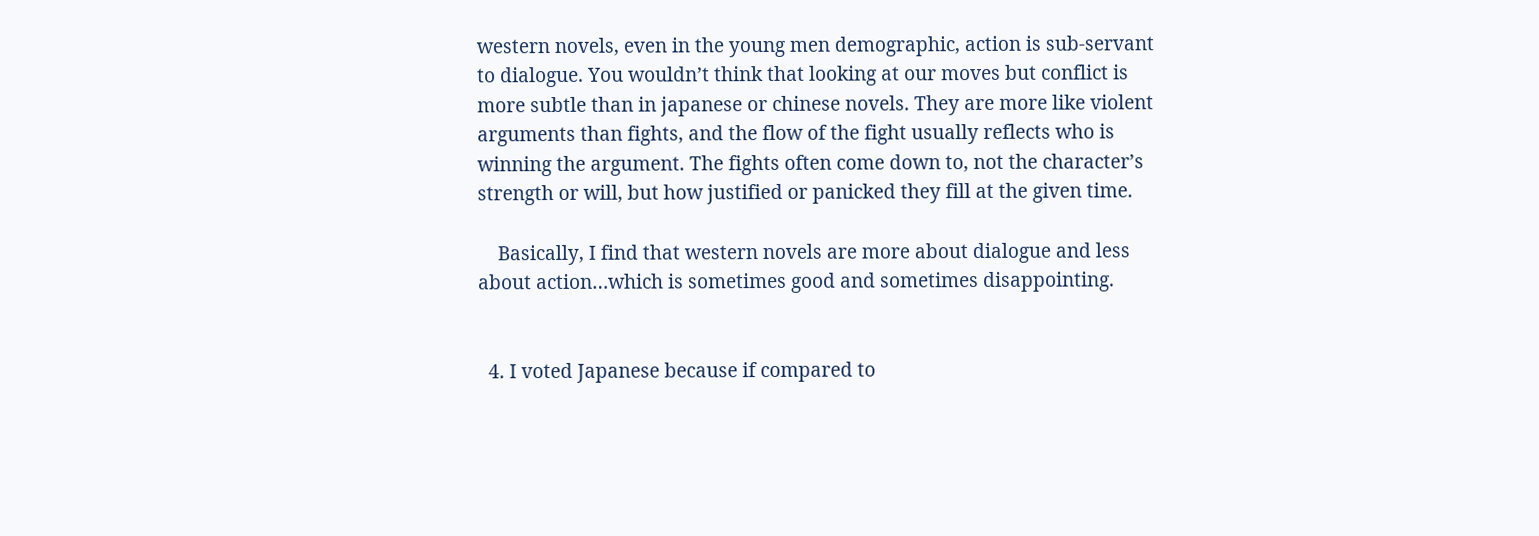western novels, even in the young men demographic, action is sub-servant to dialogue. You wouldn’t think that looking at our moves but conflict is more subtle than in japanese or chinese novels. They are more like violent arguments than fights, and the flow of the fight usually reflects who is winning the argument. The fights often come down to, not the character’s strength or will, but how justified or panicked they fill at the given time.

    Basically, I find that western novels are more about dialogue and less about action…which is sometimes good and sometimes disappointing.


  4. I voted Japanese because if compared to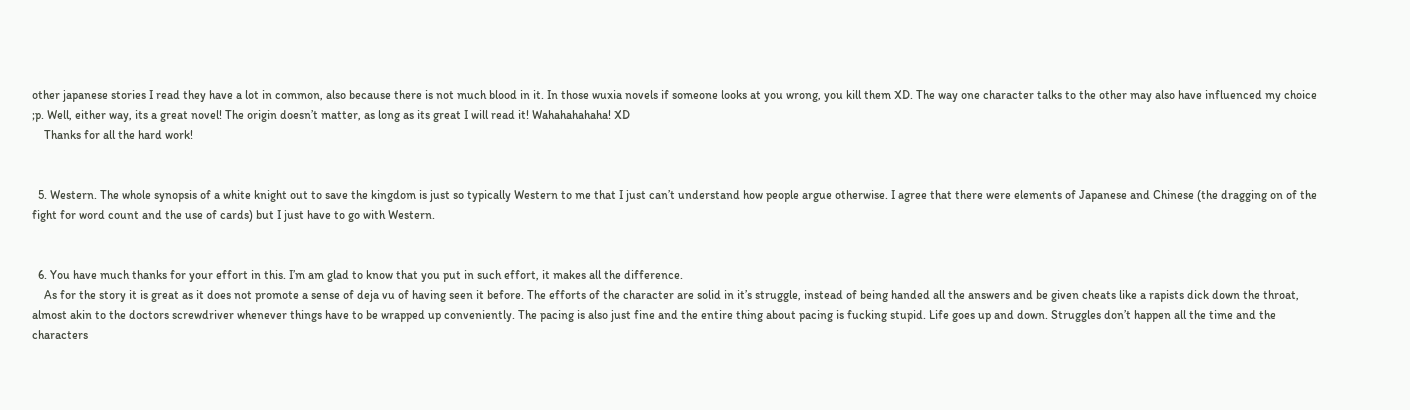other japanese stories I read they have a lot in common, also because there is not much blood in it. In those wuxia novels if someone looks at you wrong, you kill them XD. The way one character talks to the other may also have influenced my choice ;p. Well, either way, its a great novel! The origin doesn’t matter, as long as its great I will read it! Wahahahahaha! XD
    Thanks for all the hard work!


  5. Western. The whole synopsis of a white knight out to save the kingdom is just so typically Western to me that I just can’t understand how people argue otherwise. I agree that there were elements of Japanese and Chinese (the dragging on of the fight for word count and the use of cards) but I just have to go with Western.


  6. You have much thanks for your effort in this. I’m am glad to know that you put in such effort, it makes all the difference.
    As for the story it is great as it does not promote a sense of deja vu of having seen it before. The efforts of the character are solid in it’s struggle, instead of being handed all the answers and be given cheats like a rapists dick down the throat, almost akin to the doctors screwdriver whenever things have to be wrapped up conveniently. The pacing is also just fine and the entire thing about pacing is fucking stupid. Life goes up and down. Struggles don’t happen all the time and the characters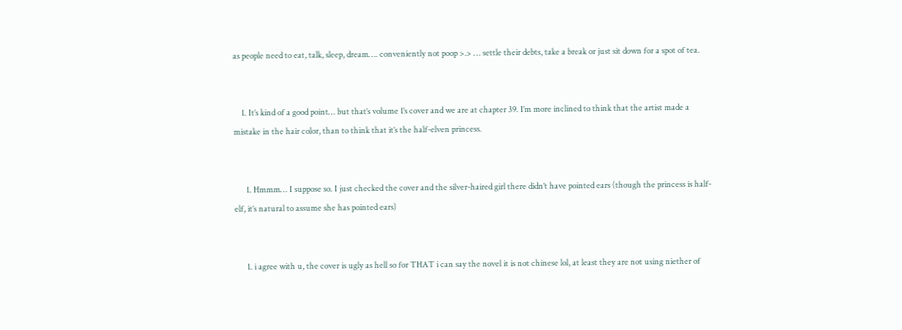as people need to eat, talk, sleep, dream…. conveniently not poop >.> … settle their debts, take a break or just sit down for a spot of tea.


    1. It’s kind of a good point… but that’s volume 1’s cover and we are at chapter 39. I’m more inclined to think that the artist made a mistake in the hair color, than to think that it’s the half-elven princess.


      1. Hmmm… I suppose so. I just checked the cover and the silver-haired girl there didn’t have pointed ears (though the princess is half-elf, it’s natural to assume she has pointed ears)


      1. i agree with u, the cover is ugly as hell so for THAT i can say the novel it is not chinese lol, at least they are not using niether of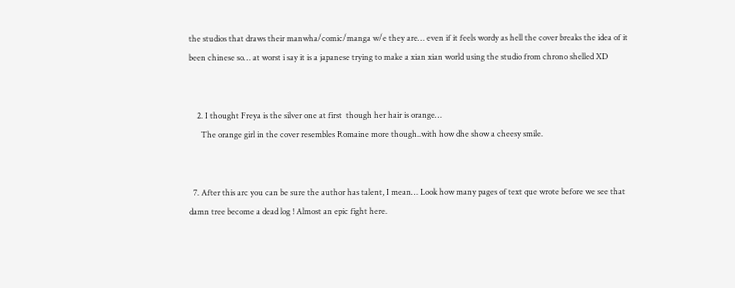the studios that draws their manwha/comic/manga w/e they are… even if it feels wordy as hell the cover breaks the idea of it been chinese so… at worst i say it is a japanese trying to make a xian xian world using the studio from chrono shelled XD


    2. I thought Freya is the silver one at first  though her hair is orange…
      The orange girl in the cover resembles Romaine more though..with how dhe show a cheesy smile.


  7. After this arc you can be sure the author has talent, I mean… Look how many pages of text que wrote before we see that damn tree become a dead log ! Almost an epic fight here.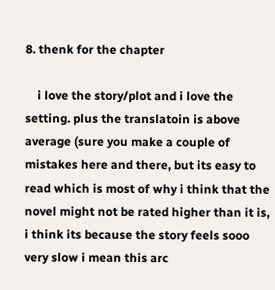8. thenk for the chapter

    i love the story/plot and i love the setting. plus the translatoin is above average (sure you make a couple of mistakes here and there, but its easy to read which is most of why i think that the novel might not be rated higher than it is, i think its because the story feels sooo very slow i mean this arc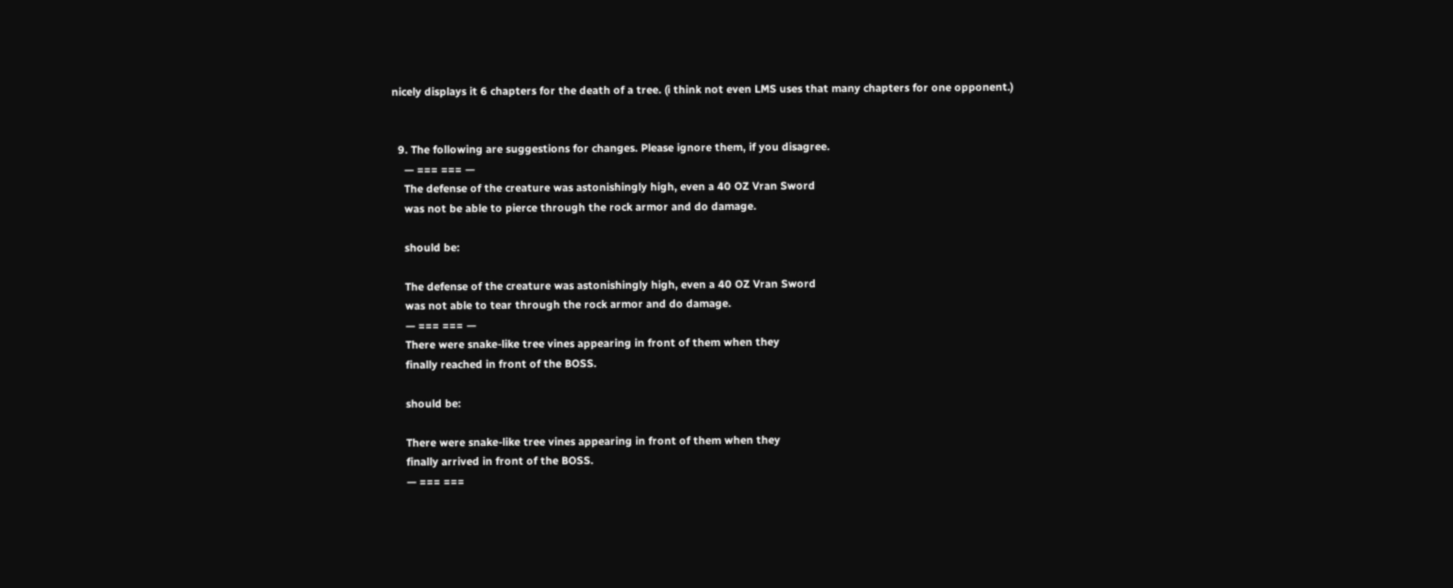nicely displays it 6 chapters for the death of a tree. (i think not even LMS uses that many chapters for one opponent.)


  9. The following are suggestions for changes. Please ignore them, if you disagree.
    — === === —
    The defense of the creature was astonishingly high, even a 40 OZ Vran Sword
    was not be able to pierce through the rock armor and do damage.

    should be:

    The defense of the creature was astonishingly high, even a 40 OZ Vran Sword
    was not able to tear through the rock armor and do damage.
    — === === —
    There were snake-like tree vines appearing in front of them when they
    finally reached in front of the BOSS.

    should be:

    There were snake-like tree vines appearing in front of them when they
    finally arrived in front of the BOSS.
    — === ===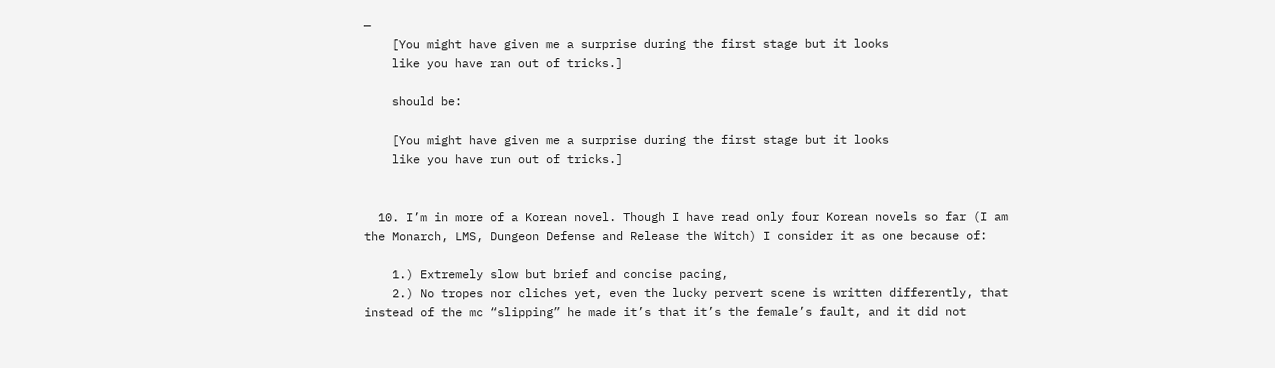—
    [You might have given me a surprise during the first stage but it looks
    like you have ran out of tricks.]

    should be:

    [You might have given me a surprise during the first stage but it looks
    like you have run out of tricks.]


  10. I’m in more of a Korean novel. Though I have read only four Korean novels so far (I am the Monarch, LMS, Dungeon Defense and Release the Witch) I consider it as one because of:

    1.) Extremely slow but brief and concise pacing,
    2.) No tropes nor cliches yet, even the lucky pervert scene is written differently, that instead of the mc “slipping” he made it’s that it’s the female’s fault, and it did not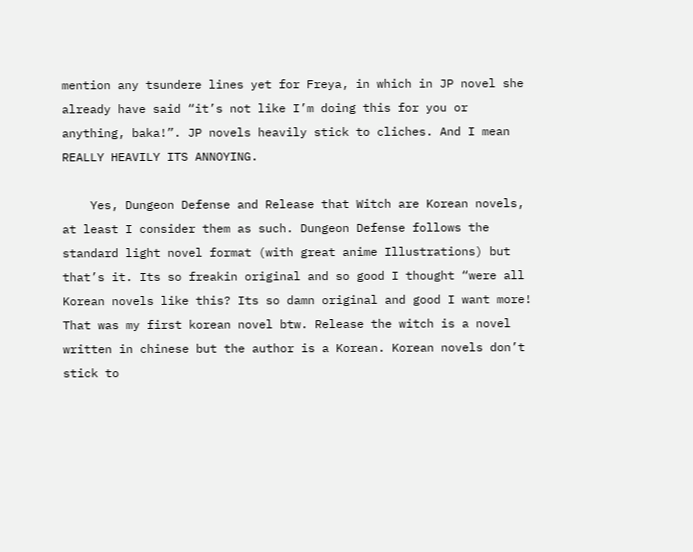mention any tsundere lines yet for Freya, in which in JP novel she already have said “it’s not like I’m doing this for you or anything, baka!”. JP novels heavily stick to cliches. And I mean REALLY HEAVILY ITS ANNOYING.

    Yes, Dungeon Defense and Release that Witch are Korean novels, at least I consider them as such. Dungeon Defense follows the standard light novel format (with great anime Illustrations) but that’s it. Its so freakin original and so good I thought “were all Korean novels like this? Its so damn original and good I want more! That was my first korean novel btw. Release the witch is a novel written in chinese but the author is a Korean. Korean novels don’t stick to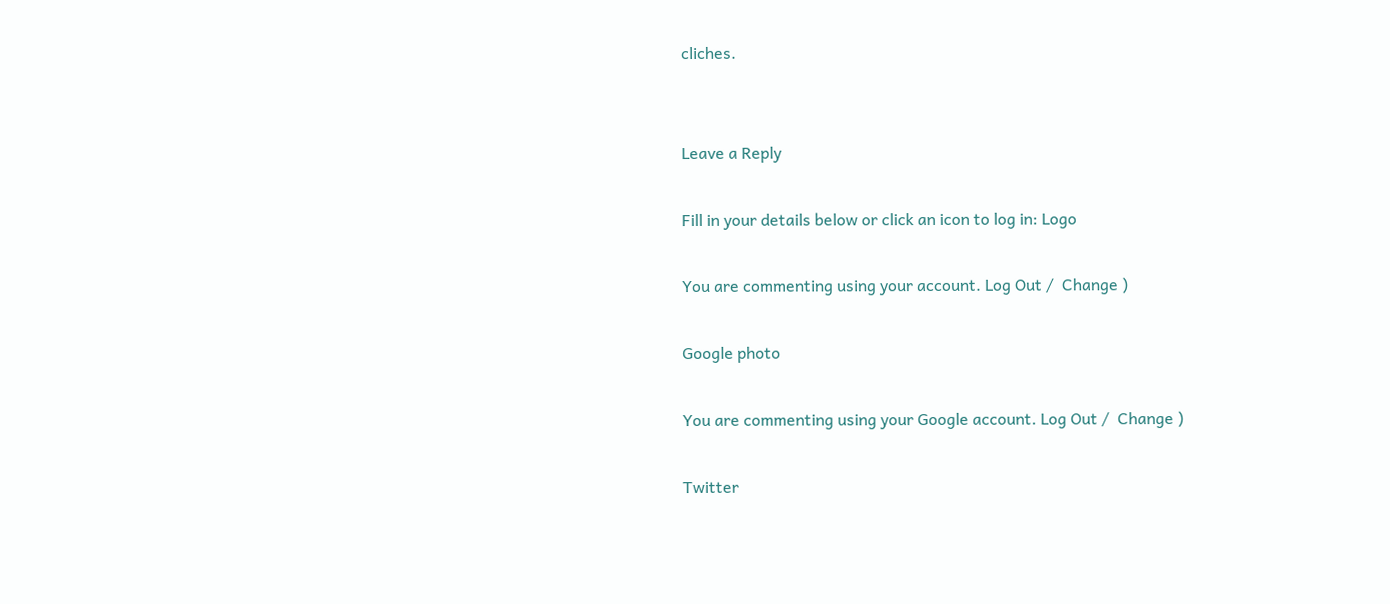cliches.


Leave a Reply

Fill in your details below or click an icon to log in: Logo

You are commenting using your account. Log Out /  Change )

Google photo

You are commenting using your Google account. Log Out /  Change )

Twitter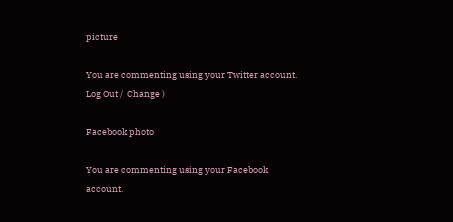picture

You are commenting using your Twitter account. Log Out /  Change )

Facebook photo

You are commenting using your Facebook account.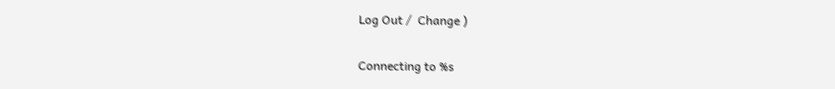Log Out /  Change )

Connecting to %s